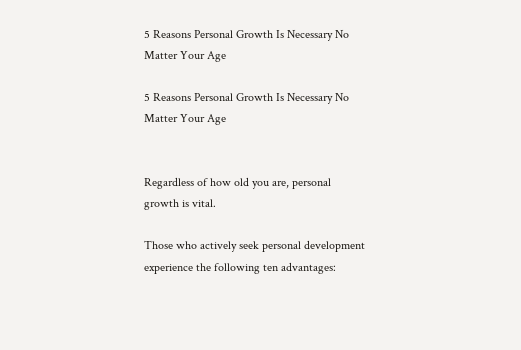5 Reasons Personal Growth Is Necessary No Matter Your Age

5 Reasons Personal Growth Is Necessary No Matter Your Age


Regardless of how old you are, personal growth is vital.

Those who actively seek personal development experience the following ten advantages: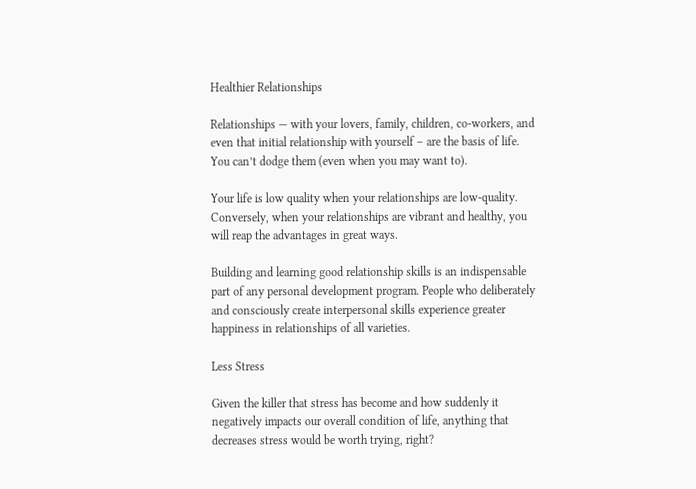Healthier Relationships

Relationships — with your lovers, family, children, co-workers, and even that initial relationship with yourself – are the basis of life. You can’t dodge them (even when you may want to).

Your life is low quality when your relationships are low-quality. Conversely, when your relationships are vibrant and healthy, you will reap the advantages in great ways.

Building and learning good relationship skills is an indispensable part of any personal development program. People who deliberately and consciously create interpersonal skills experience greater happiness in relationships of all varieties.

Less Stress

Given the killer that stress has become and how suddenly it negatively impacts our overall condition of life, anything that decreases stress would be worth trying, right?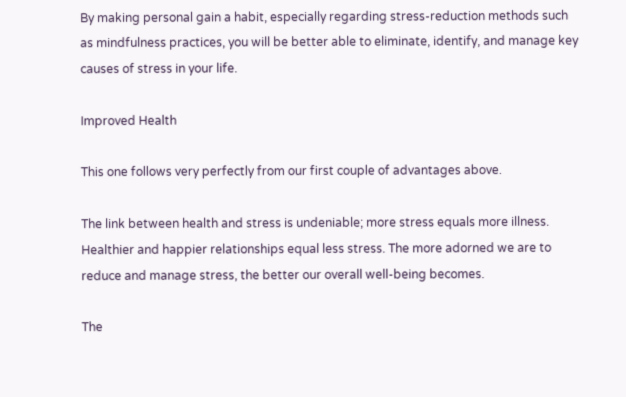By making personal gain a habit, especially regarding stress-reduction methods such as mindfulness practices, you will be better able to eliminate, identify, and manage key causes of stress in your life.

Improved Health

This one follows very perfectly from our first couple of advantages above.

The link between health and stress is undeniable; more stress equals more illness. Healthier and happier relationships equal less stress. The more adorned we are to reduce and manage stress, the better our overall well-being becomes.

The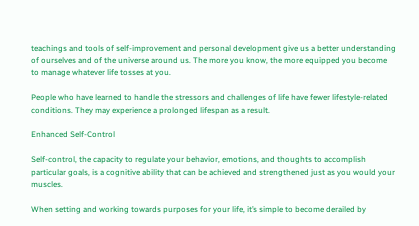teachings and tools of self-improvement and personal development give us a better understanding of ourselves and of the universe around us. The more you know, the more equipped you become to manage whatever life tosses at you.

People who have learned to handle the stressors and challenges of life have fewer lifestyle-related conditions. They may experience a prolonged lifespan as a result.

Enhanced Self-Control

Self-control, the capacity to regulate your behavior, emotions, and thoughts to accomplish particular goals, is a cognitive ability that can be achieved and strengthened just as you would your muscles.

When setting and working towards purposes for your life, it’s simple to become derailed by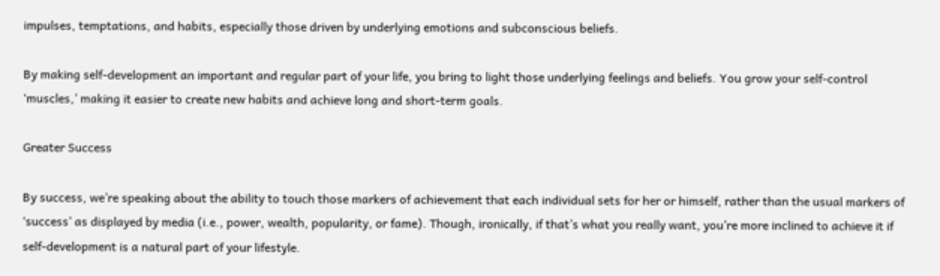impulses, temptations, and habits, especially those driven by underlying emotions and subconscious beliefs.

By making self-development an important and regular part of your life, you bring to light those underlying feelings and beliefs. You grow your self-control ‘muscles,’ making it easier to create new habits and achieve long and short-term goals.

Greater Success

By success, we’re speaking about the ability to touch those markers of achievement that each individual sets for her or himself, rather than the usual markers of ‘success’ as displayed by media (i.e., power, wealth, popularity, or fame). Though, ironically, if that’s what you really want, you’re more inclined to achieve it if self-development is a natural part of your lifestyle.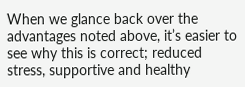When we glance back over the advantages noted above, it’s easier to see why this is correct; reduced stress, supportive and healthy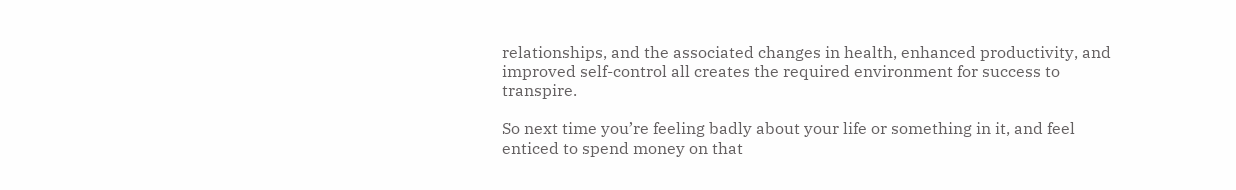relationships, and the associated changes in health, enhanced productivity, and improved self-control all creates the required environment for success to transpire.

So next time you’re feeling badly about your life or something in it, and feel enticed to spend money on that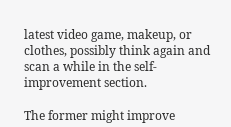latest video game, makeup, or clothes, possibly think again and scan a while in the self-improvement section.

The former might improve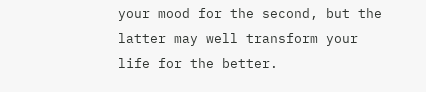your mood for the second, but the latter may well transform your life for the better.